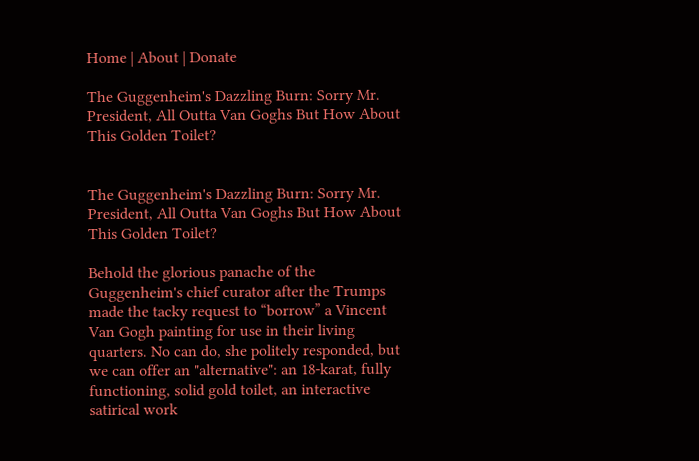Home | About | Donate

The Guggenheim's Dazzling Burn: Sorry Mr. President, All Outta Van Goghs But How About This Golden Toilet?


The Guggenheim's Dazzling Burn: Sorry Mr. President, All Outta Van Goghs But How About This Golden Toilet?

Behold the glorious panache of the Guggenheim's chief curator after the Trumps made the tacky request to “borrow” a Vincent Van Gogh painting for use in their living quarters. No can do, she politely responded, but we can offer an "alternative": an 18-karat, fully functioning, solid gold toilet, an interactive satirical work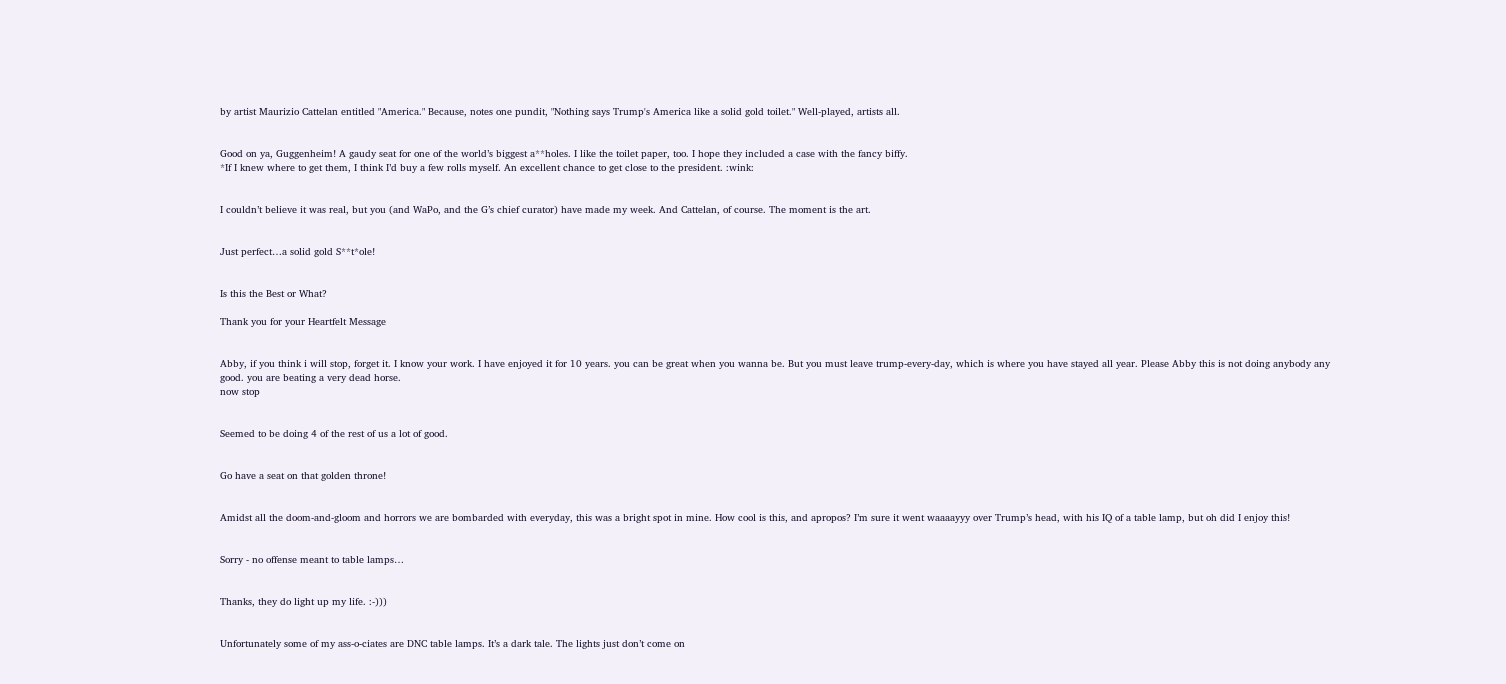by artist Maurizio Cattelan entitled "America." Because, notes one pundit, "Nothing says Trump's America like a solid gold toilet." Well-played, artists all.


Good on ya, Guggenheim! A gaudy seat for one of the world’s biggest a**holes. I like the toilet paper, too. I hope they included a case with the fancy biffy.
*If I knew where to get them, I think I’d buy a few rolls myself. An excellent chance to get close to the president. :wink:


I couldn’t believe it was real, but you (and WaPo, and the G’s chief curator) have made my week. And Cattelan, of course. The moment is the art.


Just perfect…a solid gold S**t*ole!


Is this the Best or What?

Thank you for your Heartfelt Message


Abby, if you think i will stop, forget it. I know your work. I have enjoyed it for 10 years. you can be great when you wanna be. But you must leave trump-every-day, which is where you have stayed all year. Please Abby this is not doing anybody any good. you are beating a very dead horse.
now stop


Seemed to be doing 4 of the rest of us a lot of good.


Go have a seat on that golden throne!


Amidst all the doom-and-gloom and horrors we are bombarded with everyday, this was a bright spot in mine. How cool is this, and apropos? I’m sure it went waaaayyy over Trump’s head, with his IQ of a table lamp, but oh did I enjoy this!


Sorry - no offense meant to table lamps…


Thanks, they do light up my life. :-)))


Unfortunately some of my ass-o-ciates are DNC table lamps. It’s a dark tale. The lights just don’t come on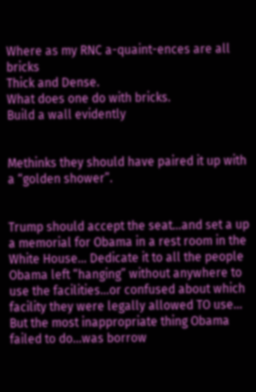Where as my RNC a-quaint-ences are all bricks
Thick and Dense.
What does one do with bricks.
Build a wall evidently


Methinks they should have paired it up with a “golden shower”.


Trump should accept the seat…and set a up a memorial for Obama in a rest room in the White House… Dedicate it to all the people Obama left “hanging” without anywhere to use the facilities…or confused about which facility they were legally allowed TO use… But the most inappropriate thing Obama failed to do…was borrow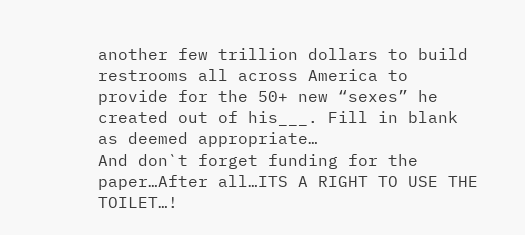another few trillion dollars to build restrooms all across America to provide for the 50+ new “sexes” he created out of his___. Fill in blank as deemed appropriate…
And don`t forget funding for the paper…After all…ITS A RIGHT TO USE THE TOILET…!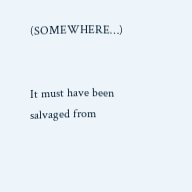(SOMEWHERE…)


It must have been salvaged from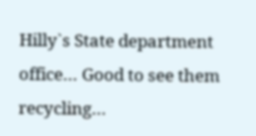Hilly`s State department office… Good to see them recycling…